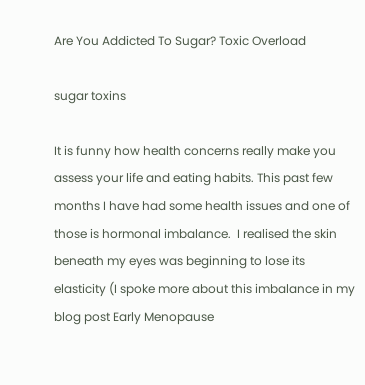Are You Addicted To Sugar? Toxic Overload

sugar toxins

It is funny how health concerns really make you assess your life and eating habits. This past few months I have had some health issues and one of those is hormonal imbalance.  I realised the skin beneath my eyes was beginning to lose its elasticity (I spoke more about this imbalance in my blog post Early Menopause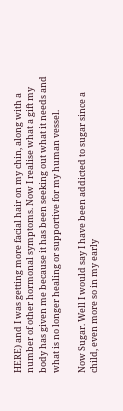HERE) and I was getting more facial hair on my chin, along with a number of other hormonal symptoms. Now I realise what a gift my body has given me because it has been seeking out what it needs and what is no longer healing or supportive for my human vessel.

Now Sugar. Well I would say I have been addicted to sugar since a child, even more so in my early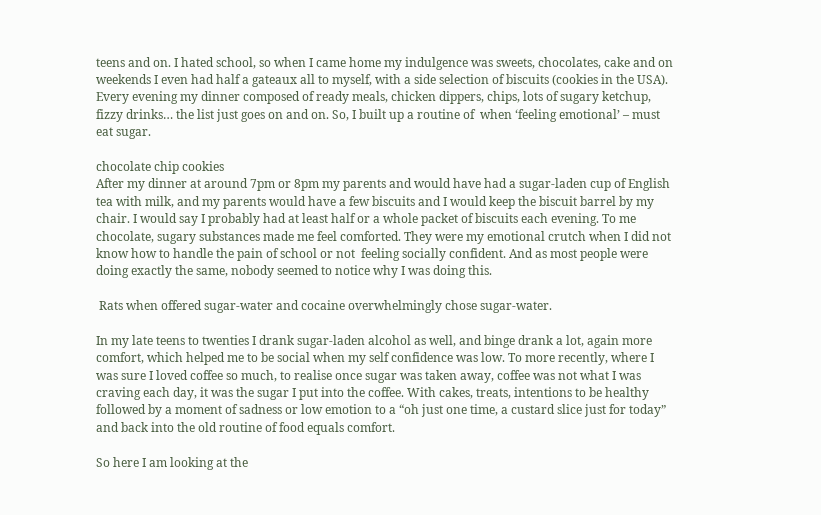teens and on. I hated school, so when I came home my indulgence was sweets, chocolates, cake and on weekends I even had half a gateaux all to myself, with a side selection of biscuits (cookies in the USA). Every evening my dinner composed of ready meals, chicken dippers, chips, lots of sugary ketchup, fizzy drinks… the list just goes on and on. So, I built up a routine of  when ‘feeling emotional’ – must eat sugar.

chocolate chip cookies
After my dinner at around 7pm or 8pm my parents and would have had a sugar-laden cup of English tea with milk, and my parents would have a few biscuits and I would keep the biscuit barrel by my chair. I would say I probably had at least half or a whole packet of biscuits each evening. To me chocolate, sugary substances made me feel comforted. They were my emotional crutch when I did not know how to handle the pain of school or not  feeling socially confident. And as most people were doing exactly the same, nobody seemed to notice why I was doing this.

 Rats when offered sugar-water and cocaine overwhelmingly chose sugar-water.

In my late teens to twenties I drank sugar-laden alcohol as well, and binge drank a lot, again more comfort, which helped me to be social when my self confidence was low. To more recently, where I was sure I loved coffee so much, to realise once sugar was taken away, coffee was not what I was craving each day, it was the sugar I put into the coffee. With cakes, treats, intentions to be healthy followed by a moment of sadness or low emotion to a “oh just one time, a custard slice just for today” and back into the old routine of food equals comfort.

So here I am looking at the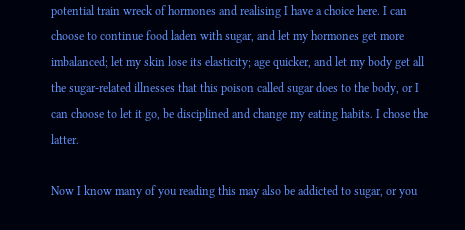potential train wreck of hormones and realising I have a choice here. I can choose to continue food laden with sugar, and let my hormones get more imbalanced; let my skin lose its elasticity; age quicker, and let my body get all the sugar-related illnesses that this poison called sugar does to the body, or I can choose to let it go, be disciplined and change my eating habits. I chose the latter.

Now I know many of you reading this may also be addicted to sugar, or you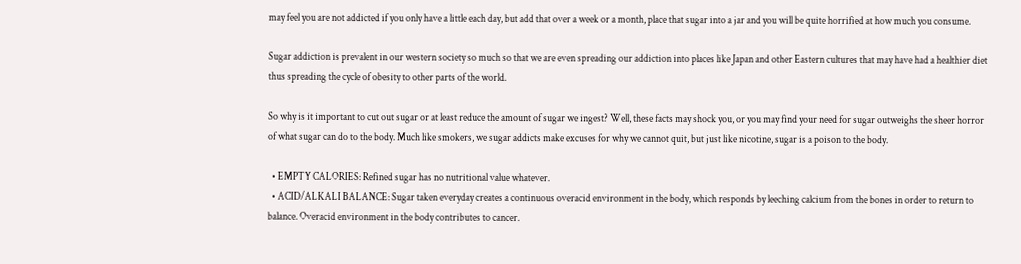may feel you are not addicted if you only have a little each day, but add that over a week or a month, place that sugar into a jar and you will be quite horrified at how much you consume.

Sugar addiction is prevalent in our western society so much so that we are even spreading our addiction into places like Japan and other Eastern cultures that may have had a healthier diet thus spreading the cycle of obesity to other parts of the world.

So why is it important to cut out sugar or at least reduce the amount of sugar we ingest? Well, these facts may shock you, or you may find your need for sugar outweighs the sheer horror of what sugar can do to the body. Much like smokers, we sugar addicts make excuses for why we cannot quit, but just like nicotine, sugar is a poison to the body.

  • EMPTY CALORIES: Refined sugar has no nutritional value whatever.
  • ACID/ALKALI BALANCE: Sugar taken everyday creates a continuous overacid environment in the body, which responds by leeching calcium from the bones in order to return to balance. Overacid environment in the body contributes to cancer.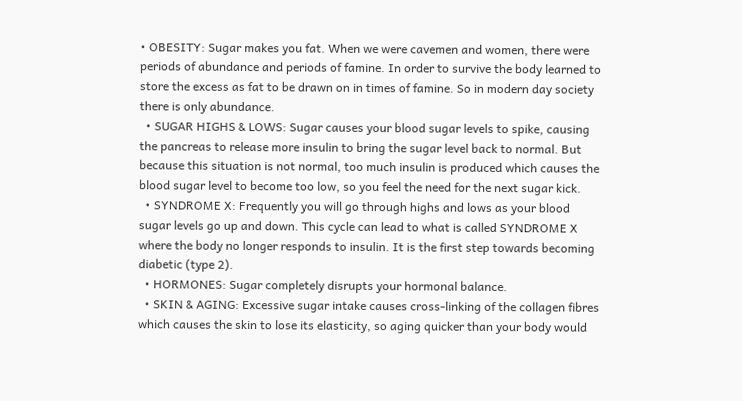• OBESITY: Sugar makes you fat. When we were cavemen and women, there were periods of abundance and periods of famine. In order to survive the body learned to store the excess as fat to be drawn on in times of famine. So in modern day society there is only abundance.
  • SUGAR HIGHS & LOWS: Sugar causes your blood sugar levels to spike, causing the pancreas to release more insulin to bring the sugar level back to normal. But because this situation is not normal, too much insulin is produced which causes the blood sugar level to become too low, so you feel the need for the next sugar kick.
  • SYNDROME X: Frequently you will go through highs and lows as your blood sugar levels go up and down. This cycle can lead to what is called SYNDROME X where the body no longer responds to insulin. It is the first step towards becoming diabetic (type 2).
  • HORMONES: Sugar completely disrupts your hormonal balance.
  • SKIN & AGING: Excessive sugar intake causes cross-linking of the collagen fibres which causes the skin to lose its elasticity, so aging quicker than your body would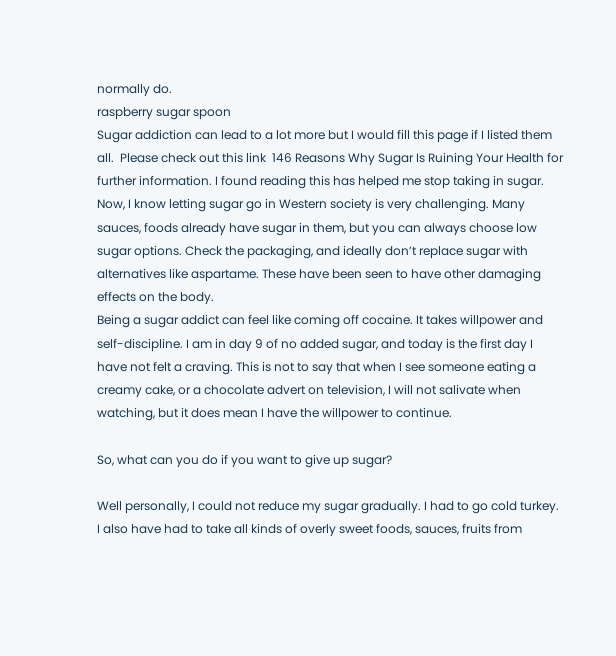normally do.
raspberry sugar spoon
Sugar addiction can lead to a lot more but I would fill this page if I listed them all.  Please check out this link  146 Reasons Why Sugar Is Ruining Your Health for further information. I found reading this has helped me stop taking in sugar.
Now, I know letting sugar go in Western society is very challenging. Many sauces, foods already have sugar in them, but you can always choose low sugar options. Check the packaging, and ideally don’t replace sugar with alternatives like aspartame. These have been seen to have other damaging effects on the body.
Being a sugar addict can feel like coming off cocaine. It takes willpower and self-discipline. I am in day 9 of no added sugar, and today is the first day I have not felt a craving. This is not to say that when I see someone eating a creamy cake, or a chocolate advert on television, I will not salivate when watching, but it does mean I have the willpower to continue.

So, what can you do if you want to give up sugar?

Well personally, I could not reduce my sugar gradually. I had to go cold turkey. I also have had to take all kinds of overly sweet foods, sauces, fruits from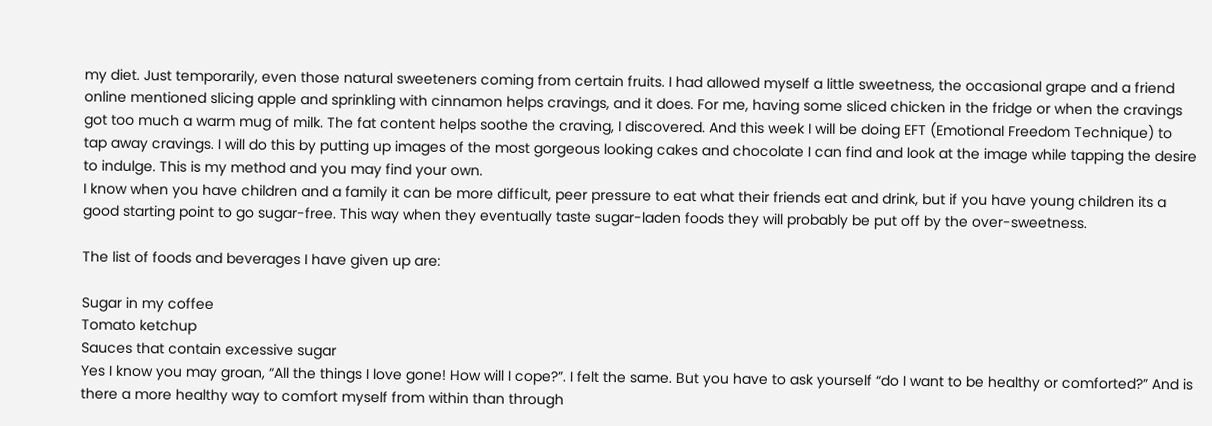my diet. Just temporarily, even those natural sweeteners coming from certain fruits. I had allowed myself a little sweetness, the occasional grape and a friend online mentioned slicing apple and sprinkling with cinnamon helps cravings, and it does. For me, having some sliced chicken in the fridge or when the cravings got too much a warm mug of milk. The fat content helps soothe the craving, I discovered. And this week I will be doing EFT (Emotional Freedom Technique) to tap away cravings. I will do this by putting up images of the most gorgeous looking cakes and chocolate I can find and look at the image while tapping the desire to indulge. This is my method and you may find your own.
I know when you have children and a family it can be more difficult, peer pressure to eat what their friends eat and drink, but if you have young children its a good starting point to go sugar-free. This way when they eventually taste sugar-laden foods they will probably be put off by the over-sweetness.

The list of foods and beverages I have given up are:

Sugar in my coffee
Tomato ketchup
Sauces that contain excessive sugar
Yes I know you may groan, “All the things I love gone! How will I cope?”. I felt the same. But you have to ask yourself “do I want to be healthy or comforted?” And is there a more healthy way to comfort myself from within than through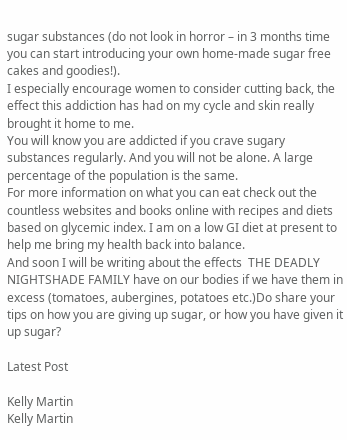sugar substances (do not look in horror – in 3 months time you can start introducing your own home-made sugar free cakes and goodies!).
I especially encourage women to consider cutting back, the effect this addiction has had on my cycle and skin really brought it home to me.
You will know you are addicted if you crave sugary substances regularly. And you will not be alone. A large percentage of the population is the same.
For more information on what you can eat check out the countless websites and books online with recipes and diets based on glycemic index. I am on a low GI diet at present to help me bring my health back into balance.
And soon I will be writing about the effects  THE DEADLY NIGHTSHADE FAMILY have on our bodies if we have them in excess (tomatoes, aubergines, potatoes etc.)Do share your tips on how you are giving up sugar, or how you have given it up sugar?

Latest Post

Kelly Martin
Kelly Martin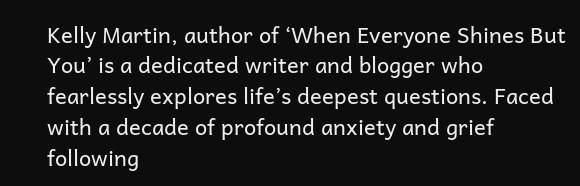Kelly Martin, author of ‘When Everyone Shines But You’ is a dedicated writer and blogger who fearlessly explores life’s deepest questions. Faced with a decade of profound anxiety and grief following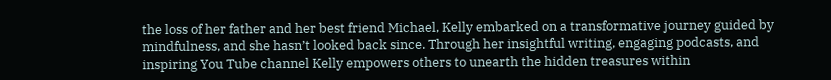the loss of her father and her best friend Michael, Kelly embarked on a transformative journey guided by mindfulness, and she hasn’t looked back since. Through her insightful writing, engaging podcasts, and inspiring You Tube channel Kelly empowers others to unearth the hidden treasures within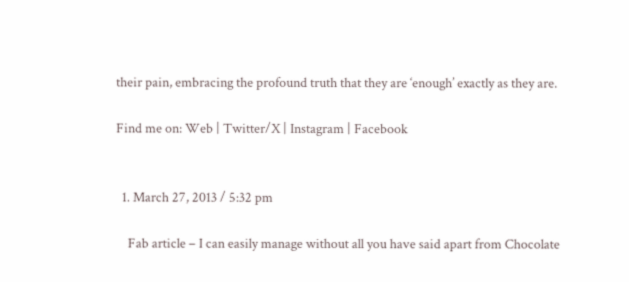their pain, embracing the profound truth that they are ‘enough’ exactly as they are.

Find me on: Web | Twitter/X | Instagram | Facebook


  1. March 27, 2013 / 5:32 pm

    Fab article – I can easily manage without all you have said apart from Chocolate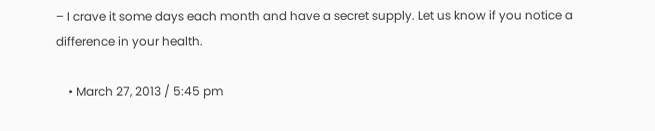– I crave it some days each month and have a secret supply. Let us know if you notice a difference in your health.

    • March 27, 2013 / 5:45 pm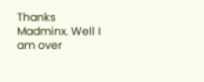Thanks Madminx. Well I am over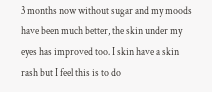3 months now without sugar and my moods have been much better, the skin under my eyes has improved too. I skin have a skin rash but I feel this is to do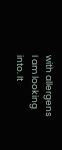with allergens I am looking into. It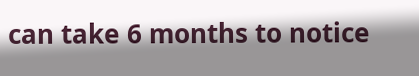can take 6 months to notice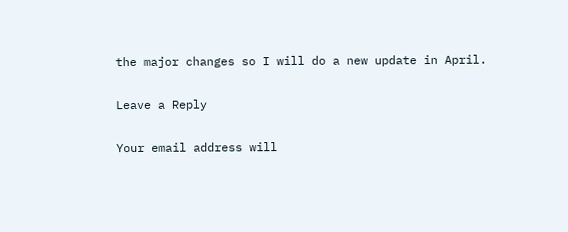the major changes so I will do a new update in April.

Leave a Reply

Your email address will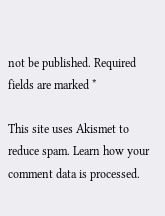not be published. Required fields are marked *

This site uses Akismet to reduce spam. Learn how your comment data is processed.